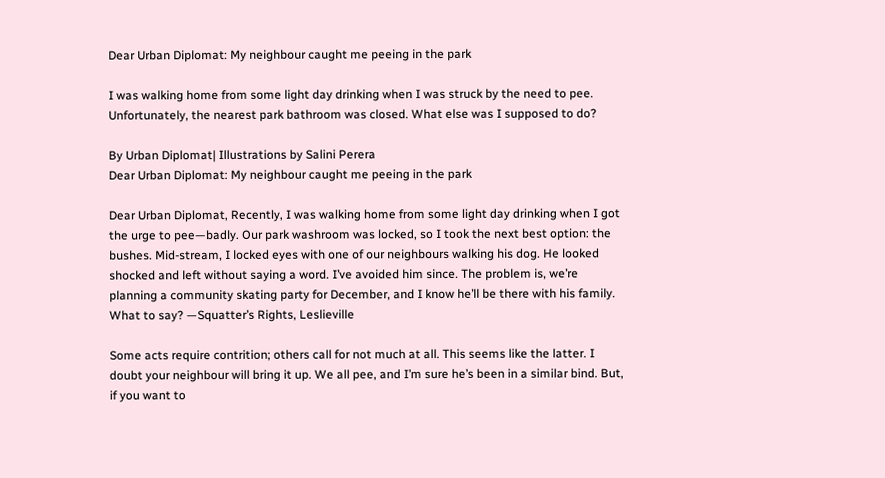Dear Urban Diplomat: My neighbour caught me peeing in the park

I was walking home from some light day drinking when I was struck by the need to pee. Unfortunately, the nearest park bathroom was closed. What else was I supposed to do?

By Urban Diplomat| Illustrations by Salini Perera
Dear Urban Diplomat: My neighbour caught me peeing in the park

Dear Urban Diplomat, Recently, I was walking home from some light day drinking when I got the urge to pee—badly. Our park washroom was locked, so I took the next best option: the bushes. Mid-stream, I locked eyes with one of our neighbours walking his dog. He looked shocked and left without saying a word. I’ve avoided him since. The problem is, we’re planning a community skating party for December, and I know he’ll be there with his family. What to say? —Squatter’s Rights, Leslieville

Some acts require contrition; others call for not much at all. This seems like the latter. I doubt your neighbour will bring it up. We all pee, and I’m sure he’s been in a similar bind. But, if you want to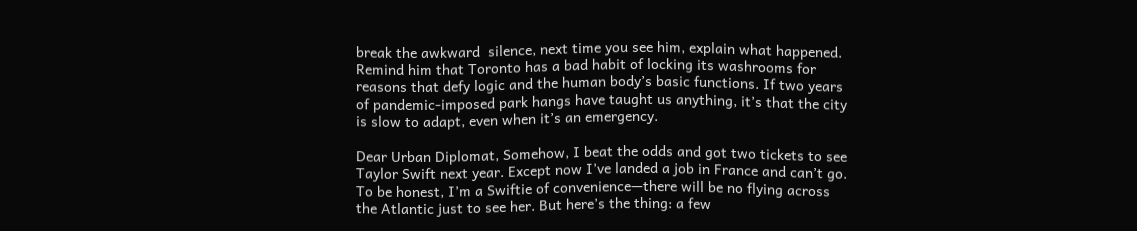break the awkward  silence, next time you see him, explain what happened. Remind him that Toronto has a bad habit of locking its washrooms for reasons that defy logic and the human body’s basic functions. If two years of pandemic-imposed park hangs have taught us anything, it’s that the city is slow to adapt, even when it’s an emergency.

Dear Urban Diplomat, Somehow, I beat the odds and got two tickets to see Taylor Swift next year. Except now I’ve landed a job in France and can’t go. To be honest, I’m a Swiftie of convenience—there will be no flying across the Atlantic just to see her. But here’s the thing: a few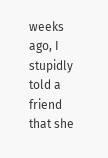weeks ago, I stupidly told a friend that she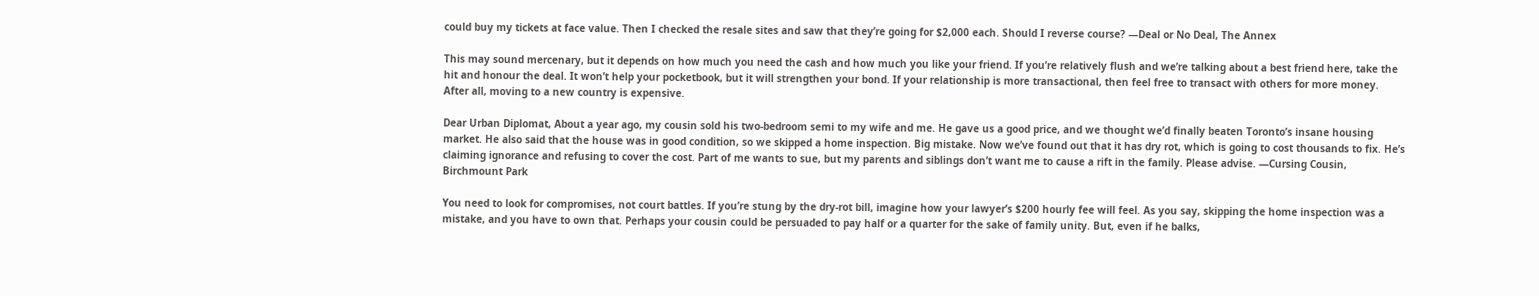could buy my tickets at face value. Then I checked the resale sites and saw that they’re going for $2,000 each. Should I reverse course? —Deal or No Deal, The Annex

This may sound mercenary, but it depends on how much you need the cash and how much you like your friend. If you’re relatively flush and we’re talking about a best friend here, take the hit and honour the deal. It won’t help your pocketbook, but it will strengthen your bond. If your relationship is more transactional, then feel free to transact with others for more money. After all, moving to a new country is expensive.

Dear Urban Diplomat, About a year ago, my cousin sold his two-bedroom semi to my wife and me. He gave us a good price, and we thought we’d finally beaten Toronto’s insane housing market. He also said that the house was in good condition, so we skipped a home inspection. Big mistake. Now we’ve found out that it has dry rot, which is going to cost thousands to fix. He’s claiming ignorance and refusing to cover the cost. Part of me wants to sue, but my parents and siblings don’t want me to cause a rift in the family. Please advise. —Cursing Cousin, Birchmount Park

You need to look for compromises, not court battles. If you’re stung by the dry-rot bill, imagine how your lawyer’s $200 hourly fee will feel. As you say, skipping the home inspection was a mistake, and you have to own that. Perhaps your cousin could be persuaded to pay half or a quarter for the sake of family unity. But, even if he balks,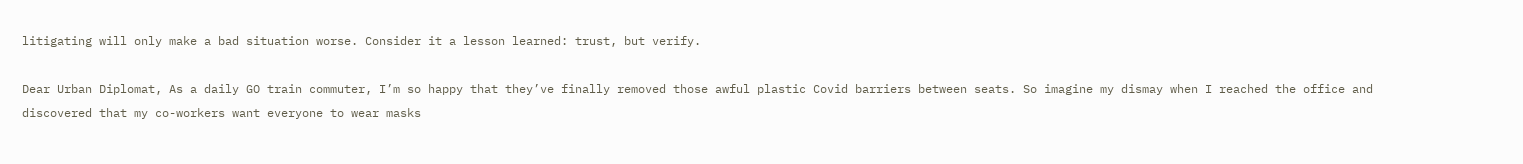litigating will only make a bad situation worse. Consider it a lesson learned: trust, but verify.

Dear Urban Diplomat, As a daily GO train commuter, I’m so happy that they’ve finally removed those awful plastic Covid barriers between seats. So imagine my dismay when I reached the office and discovered that my co-workers want everyone to wear masks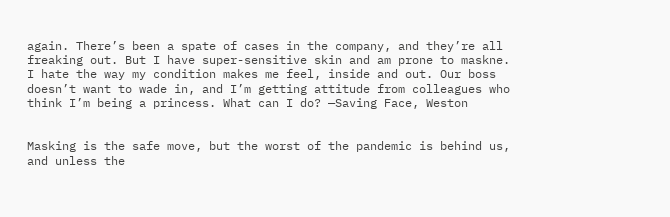again. There’s been a spate of cases in the company, and they’re all freaking out. But I have super-sensitive skin and am prone to maskne. I hate the way my condition makes me feel, inside and out. Our boss doesn’t want to wade in, and I’m getting attitude from colleagues who think I’m being a princess. What can I do? —Saving Face, Weston


Masking is the safe move, but the worst of the pandemic is behind us, and unless the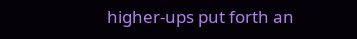higher-ups put forth an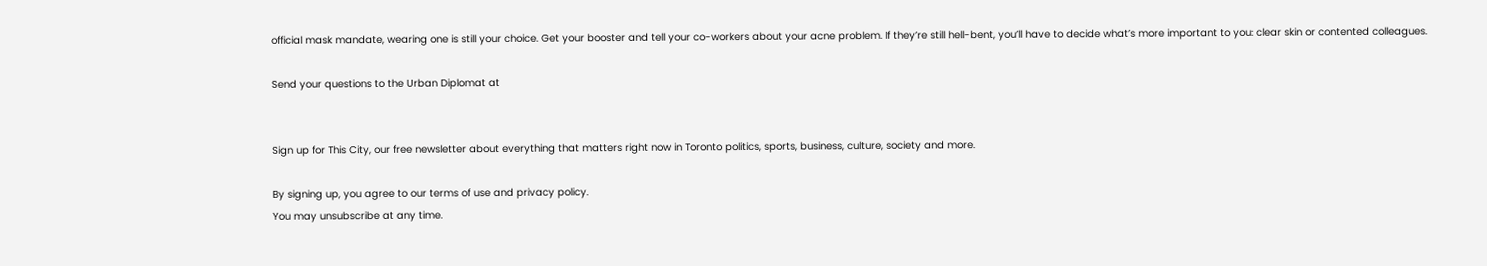official mask mandate, wearing one is still your choice. Get your booster and tell your co-workers about your acne problem. If they’re still hell-bent, you’ll have to decide what’s more important to you: clear skin or contented colleagues.

Send your questions to the Urban Diplomat at


Sign up for This City, our free newsletter about everything that matters right now in Toronto politics, sports, business, culture, society and more.

By signing up, you agree to our terms of use and privacy policy.
You may unsubscribe at any time.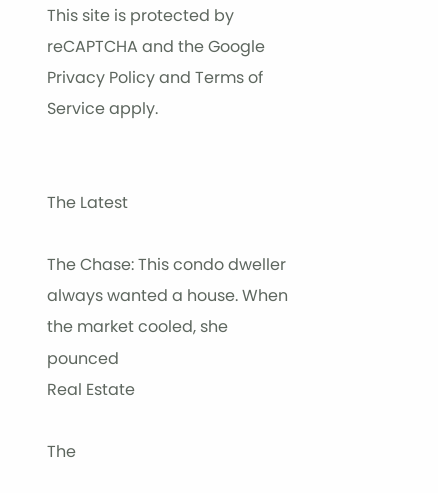This site is protected by reCAPTCHA and the Google Privacy Policy and Terms of Service apply.


The Latest

The Chase: This condo dweller always wanted a house. When the market cooled, she pounced
Real Estate

The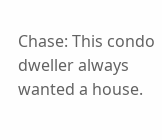Chase: This condo dweller always wanted a house.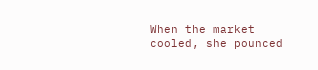When the market cooled, she pounced